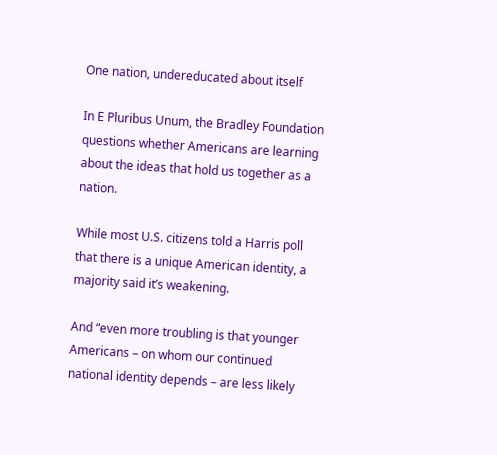One nation, undereducated about itself

In E Pluribus Unum, the Bradley Foundation questions whether Americans are learning about the ideas that hold us together as a nation.

While most U.S. citizens told a Harris poll that there is a unique American identity, a majority said it’s weakening.

And “even more troubling is that younger Americans – on whom our continued national identity depends – are less likely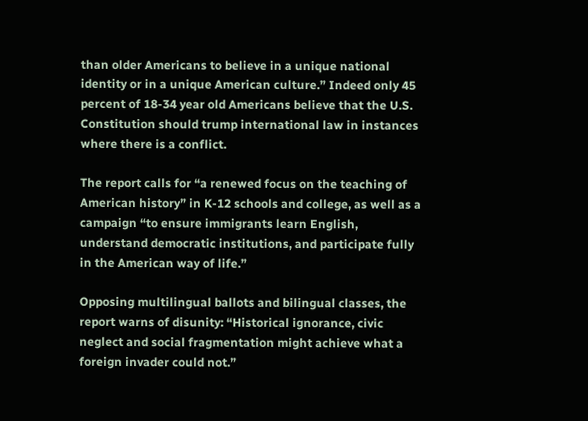than older Americans to believe in a unique national identity or in a unique American culture.” Indeed only 45 percent of 18-34 year old Americans believe that the U.S. Constitution should trump international law in instances where there is a conflict.

The report calls for “a renewed focus on the teaching of American history” in K-12 schools and college, as well as a campaign “to ensure immigrants learn English, understand democratic institutions, and participate fully in the American way of life.”

Opposing multilingual ballots and bilingual classes, the report warns of disunity: “Historical ignorance, civic neglect and social fragmentation might achieve what a foreign invader could not.”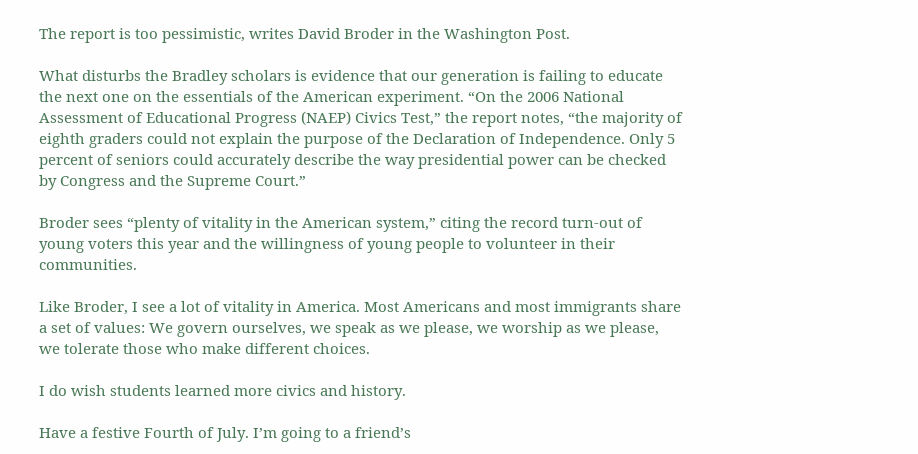The report is too pessimistic, writes David Broder in the Washington Post.

What disturbs the Bradley scholars is evidence that our generation is failing to educate the next one on the essentials of the American experiment. “On the 2006 National Assessment of Educational Progress (NAEP) Civics Test,” the report notes, “the majority of eighth graders could not explain the purpose of the Declaration of Independence. Only 5 percent of seniors could accurately describe the way presidential power can be checked by Congress and the Supreme Court.”

Broder sees “plenty of vitality in the American system,” citing the record turn-out of young voters this year and the willingness of young people to volunteer in their communities.

Like Broder, I see a lot of vitality in America. Most Americans and most immigrants share a set of values: We govern ourselves, we speak as we please, we worship as we please, we tolerate those who make different choices.

I do wish students learned more civics and history.

Have a festive Fourth of July. I’m going to a friend’s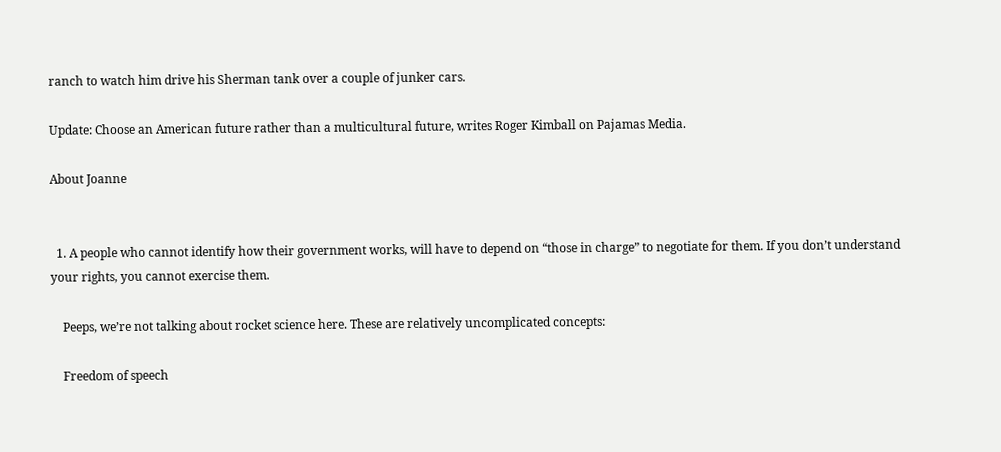ranch to watch him drive his Sherman tank over a couple of junker cars.

Update: Choose an American future rather than a multicultural future, writes Roger Kimball on Pajamas Media.

About Joanne


  1. A people who cannot identify how their government works, will have to depend on “those in charge” to negotiate for them. If you don’t understand your rights, you cannot exercise them.

    Peeps, we’re not talking about rocket science here. These are relatively uncomplicated concepts:

    Freedom of speech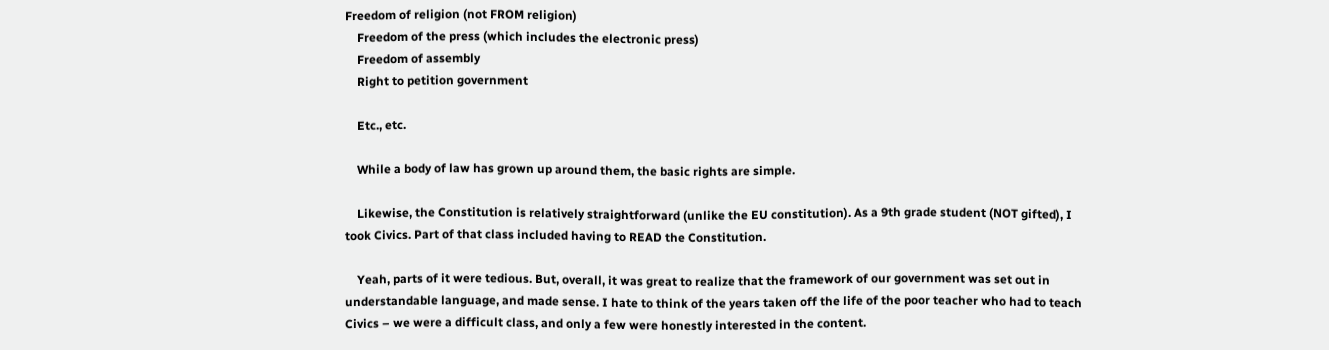Freedom of religion (not FROM religion)
    Freedom of the press (which includes the electronic press)
    Freedom of assembly
    Right to petition government

    Etc., etc.

    While a body of law has grown up around them, the basic rights are simple.

    Likewise, the Constitution is relatively straightforward (unlike the EU constitution). As a 9th grade student (NOT gifted), I took Civics. Part of that class included having to READ the Constitution.

    Yeah, parts of it were tedious. But, overall, it was great to realize that the framework of our government was set out in understandable language, and made sense. I hate to think of the years taken off the life of the poor teacher who had to teach Civics – we were a difficult class, and only a few were honestly interested in the content.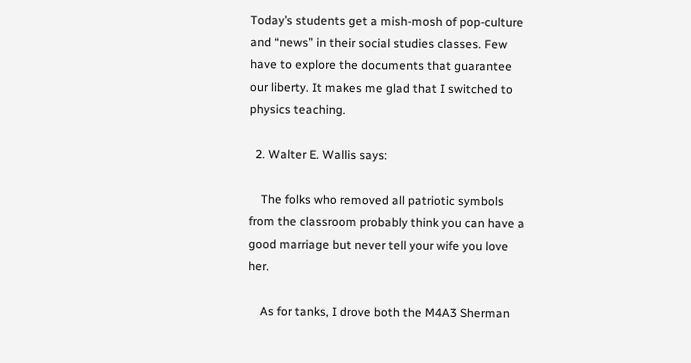Today’s students get a mish-mosh of pop-culture and “news” in their social studies classes. Few have to explore the documents that guarantee our liberty. It makes me glad that I switched to physics teaching.

  2. Walter E. Wallis says:

    The folks who removed all patriotic symbols from the classroom probably think you can have a good marriage but never tell your wife you love her.

    As for tanks, I drove both the M4A3 Sherman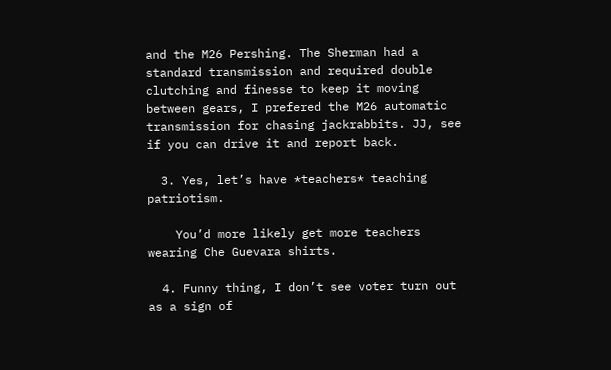and the M26 Pershing. The Sherman had a standard transmission and required double clutching and finesse to keep it moving between gears, I prefered the M26 automatic transmission for chasing jackrabbits. JJ, see if you can drive it and report back.

  3. Yes, let’s have *teachers* teaching patriotism.

    You’d more likely get more teachers wearing Che Guevara shirts.

  4. Funny thing, I don’t see voter turn out as a sign of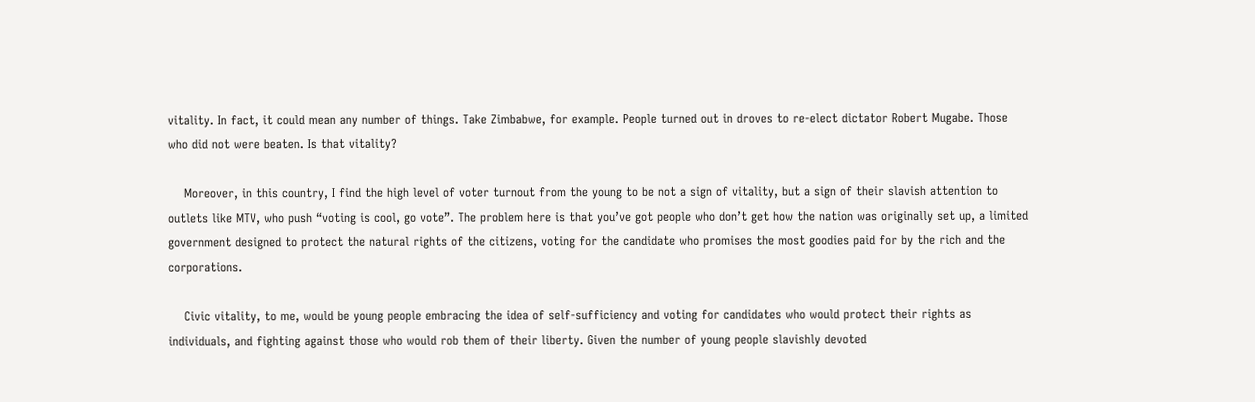vitality. In fact, it could mean any number of things. Take Zimbabwe, for example. People turned out in droves to re-elect dictator Robert Mugabe. Those who did not were beaten. Is that vitality?

    Moreover, in this country, I find the high level of voter turnout from the young to be not a sign of vitality, but a sign of their slavish attention to outlets like MTV, who push “voting is cool, go vote”. The problem here is that you’ve got people who don’t get how the nation was originally set up, a limited government designed to protect the natural rights of the citizens, voting for the candidate who promises the most goodies paid for by the rich and the corporations.

    Civic vitality, to me, would be young people embracing the idea of self-sufficiency and voting for candidates who would protect their rights as individuals, and fighting against those who would rob them of their liberty. Given the number of young people slavishly devoted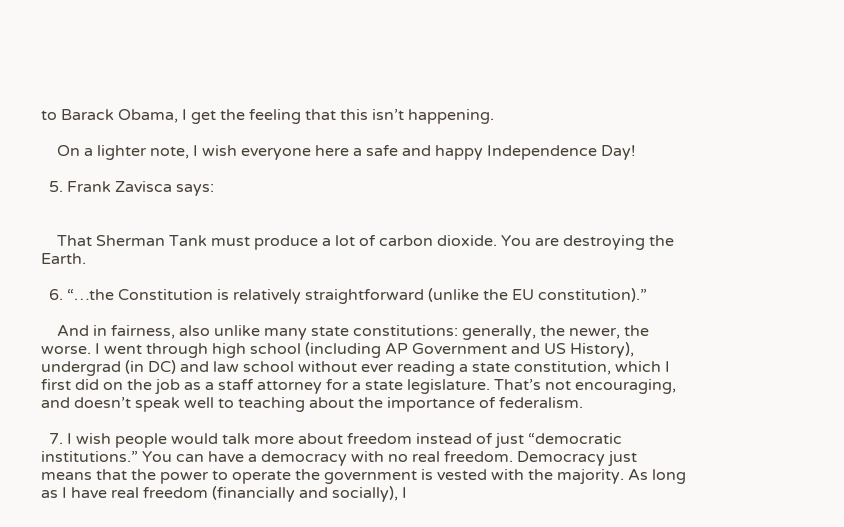to Barack Obama, I get the feeling that this isn’t happening.

    On a lighter note, I wish everyone here a safe and happy Independence Day!

  5. Frank Zavisca says:


    That Sherman Tank must produce a lot of carbon dioxide. You are destroying the Earth.

  6. “…the Constitution is relatively straightforward (unlike the EU constitution).”

    And in fairness, also unlike many state constitutions: generally, the newer, the worse. I went through high school (including AP Government and US History), undergrad (in DC) and law school without ever reading a state constitution, which I first did on the job as a staff attorney for a state legislature. That’s not encouraging, and doesn’t speak well to teaching about the importance of federalism.

  7. I wish people would talk more about freedom instead of just “democratic institutions.” You can have a democracy with no real freedom. Democracy just means that the power to operate the government is vested with the majority. As long as I have real freedom (financially and socially), I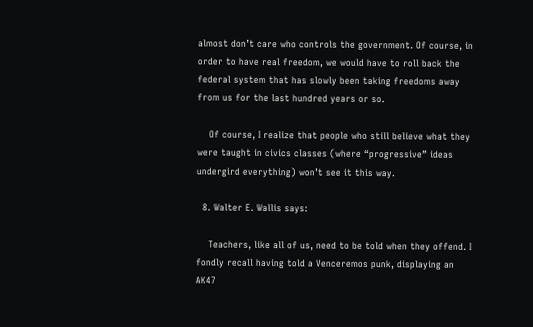almost don’t care who controls the government. Of course, in order to have real freedom, we would have to roll back the federal system that has slowly been taking freedoms away from us for the last hundred years or so.

    Of course, I realize that people who still believe what they were taught in civics classes (where “progressive” ideas undergird everything) won’t see it this way.

  8. Walter E. Wallis says:

    Teachers, like all of us, need to be told when they offend. I fondly recall having told a Venceremos punk, displaying an AK47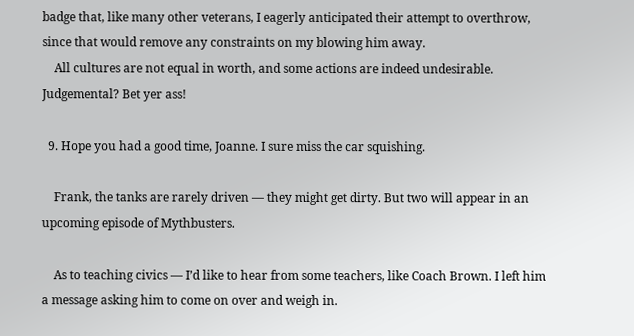badge that, like many other veterans, I eagerly anticipated their attempt to overthrow, since that would remove any constraints on my blowing him away.
    All cultures are not equal in worth, and some actions are indeed undesirable. Judgemental? Bet yer ass!

  9. Hope you had a good time, Joanne. I sure miss the car squishing.

    Frank, the tanks are rarely driven — they might get dirty. But two will appear in an upcoming episode of Mythbusters.

    As to teaching civics — I’d like to hear from some teachers, like Coach Brown. I left him a message asking him to come on over and weigh in.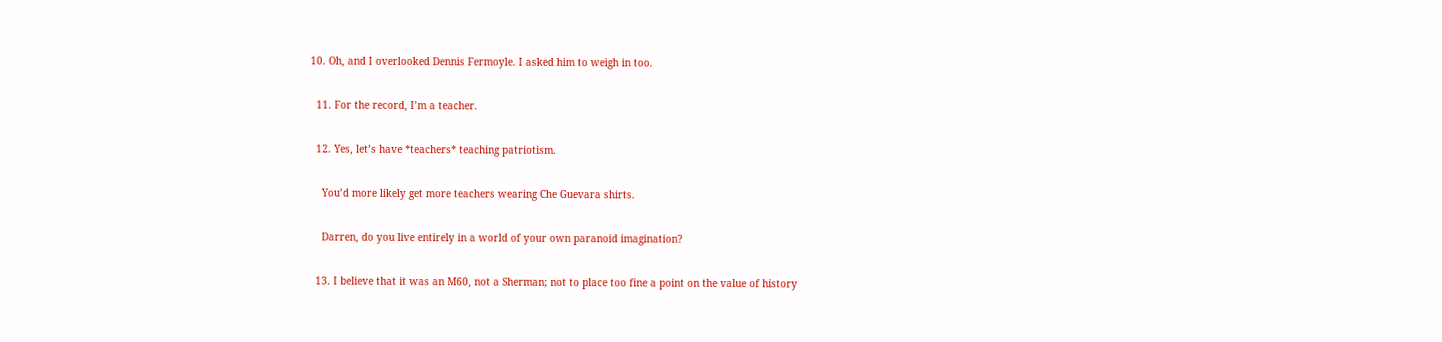10. Oh, and I overlooked Dennis Fermoyle. I asked him to weigh in too.

  11. For the record, I’m a teacher.

  12. Yes, let’s have *teachers* teaching patriotism.

    You’d more likely get more teachers wearing Che Guevara shirts.

    Darren, do you live entirely in a world of your own paranoid imagination?

  13. I believe that it was an M60, not a Sherman; not to place too fine a point on the value of history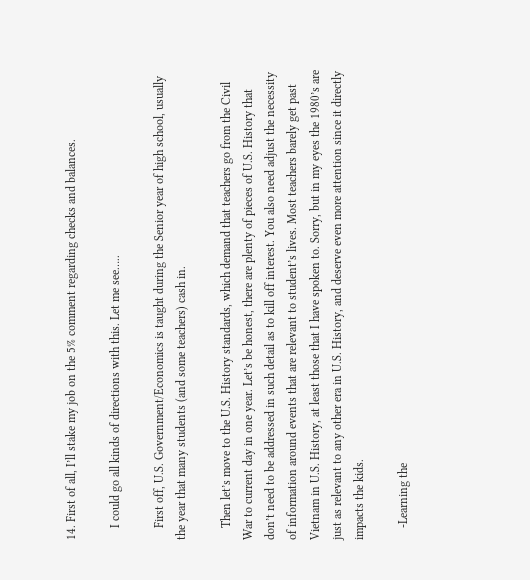14. First of all, I’ll stake my job on the 5% comment regarding checks and balances.

    I could go all kinds of directions with this. Let me see…..

    First off, U.S. Government/Economics is taught during the Senior year of high school, usually the year that many students (and some teachers) cash in.

    Then let’s move to the U.S. History standards, which demand that teachers go from the Civil War to current day in one year. Let’s be honest, there are plenty of pieces of U.S. History that don’t need to be addressed in such detail as to kill off interest. You also need adjust the necessity of information around events that are relevant to student’s lives. Most teachers barely get past Vietnam in U.S. History, at least those that I have spoken to. Sorry, but in my eyes the 1980’s are just as relevant to any other era in U.S. History, and deserve even more attention since it directly impacts the kids.

    -Learning the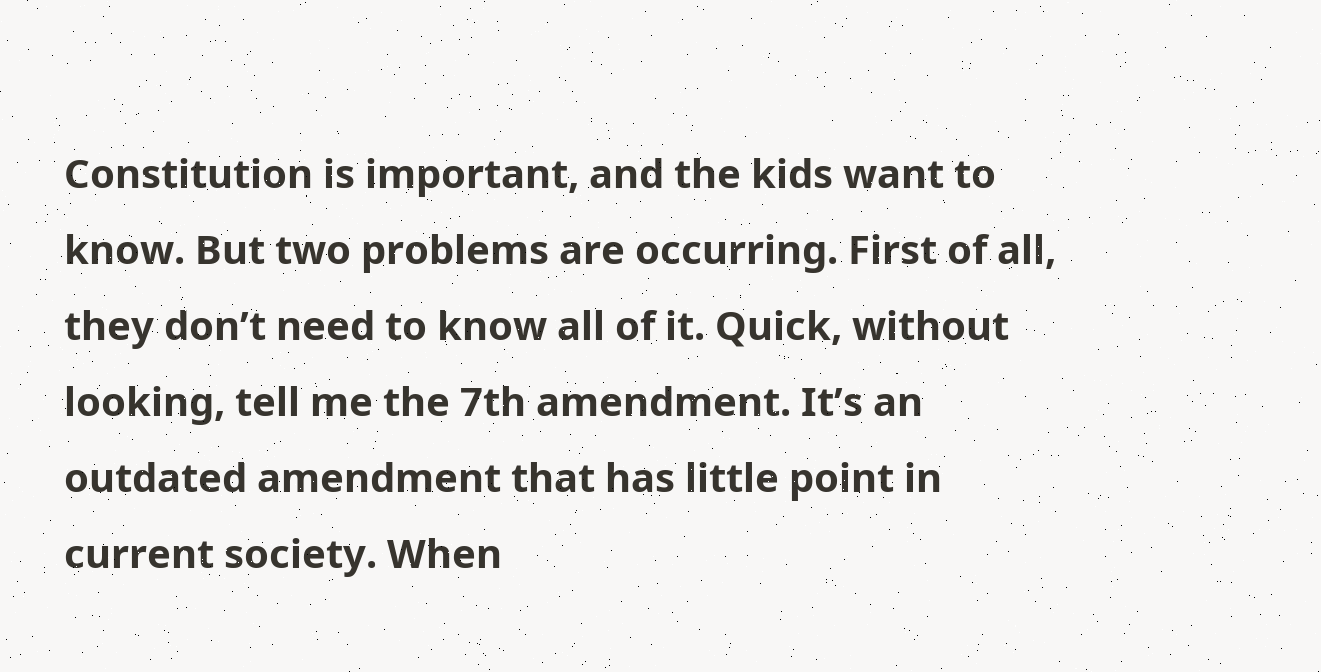Constitution is important, and the kids want to know. But two problems are occurring. First of all, they don’t need to know all of it. Quick, without looking, tell me the 7th amendment. It’s an outdated amendment that has little point in current society. When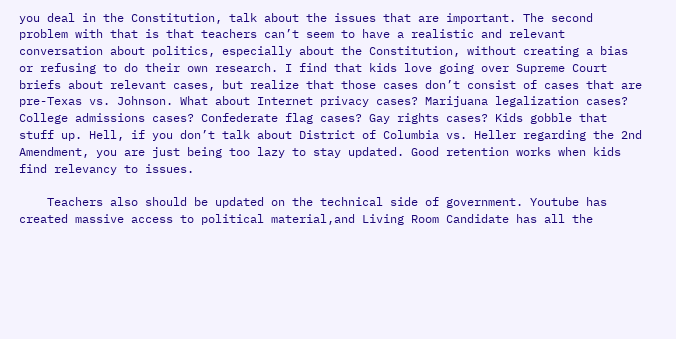you deal in the Constitution, talk about the issues that are important. The second problem with that is that teachers can’t seem to have a realistic and relevant conversation about politics, especially about the Constitution, without creating a bias or refusing to do their own research. I find that kids love going over Supreme Court briefs about relevant cases, but realize that those cases don’t consist of cases that are pre-Texas vs. Johnson. What about Internet privacy cases? Marijuana legalization cases? College admissions cases? Confederate flag cases? Gay rights cases? Kids gobble that stuff up. Hell, if you don’t talk about District of Columbia vs. Heller regarding the 2nd Amendment, you are just being too lazy to stay updated. Good retention works when kids find relevancy to issues.

    Teachers also should be updated on the technical side of government. Youtube has created massive access to political material,and Living Room Candidate has all the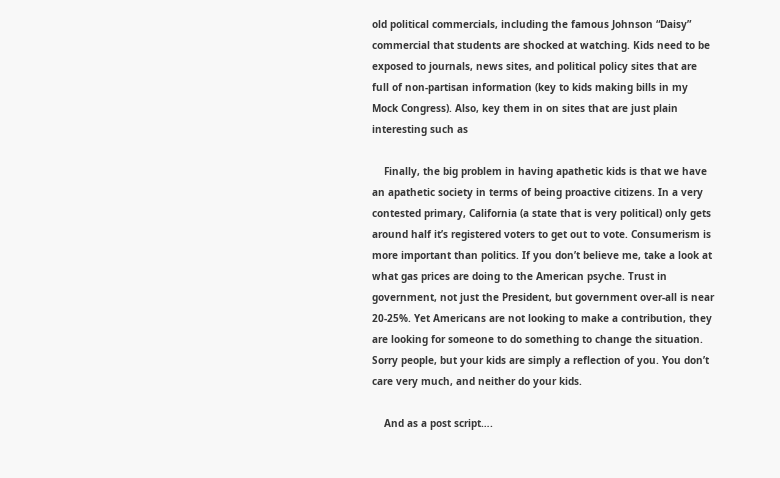old political commercials, including the famous Johnson “Daisy” commercial that students are shocked at watching. Kids need to be exposed to journals, news sites, and political policy sites that are full of non-partisan information (key to kids making bills in my Mock Congress). Also, key them in on sites that are just plain interesting such as

    Finally, the big problem in having apathetic kids is that we have an apathetic society in terms of being proactive citizens. In a very contested primary, California (a state that is very political) only gets around half it’s registered voters to get out to vote. Consumerism is more important than politics. If you don’t believe me, take a look at what gas prices are doing to the American psyche. Trust in government, not just the President, but government over-all is near 20-25%. Yet Americans are not looking to make a contribution, they are looking for someone to do something to change the situation. Sorry people, but your kids are simply a reflection of you. You don’t care very much, and neither do your kids.

    And as a post script….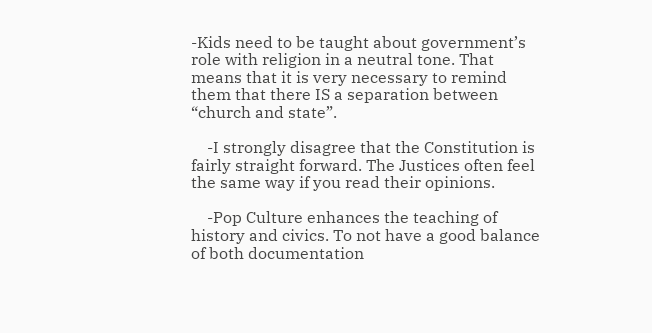-Kids need to be taught about government’s role with religion in a neutral tone. That means that it is very necessary to remind them that there IS a separation between “church and state”.

    -I strongly disagree that the Constitution is fairly straight forward. The Justices often feel the same way if you read their opinions.

    -Pop Culture enhances the teaching of history and civics. To not have a good balance of both documentation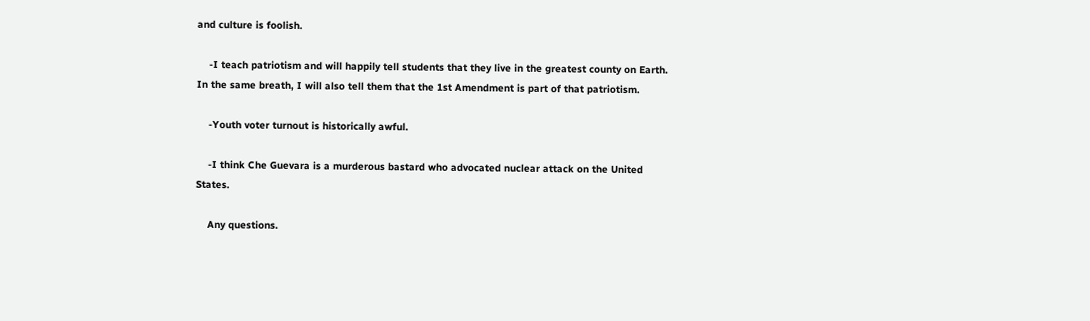and culture is foolish.

    -I teach patriotism and will happily tell students that they live in the greatest county on Earth. In the same breath, I will also tell them that the 1st Amendment is part of that patriotism.

    -Youth voter turnout is historically awful.

    -I think Che Guevara is a murderous bastard who advocated nuclear attack on the United States.

    Any questions.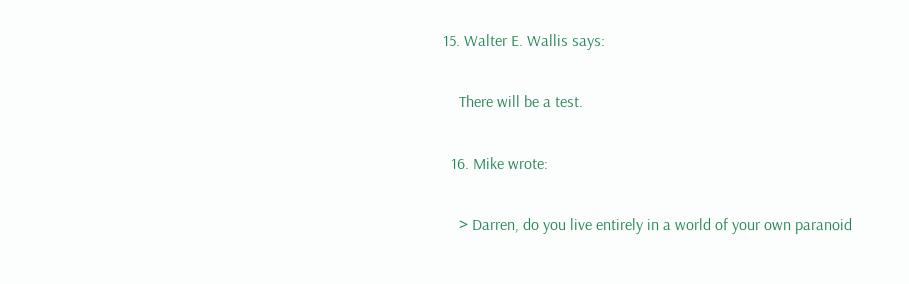15. Walter E. Wallis says:

    There will be a test.

  16. Mike wrote:

    > Darren, do you live entirely in a world of your own paranoid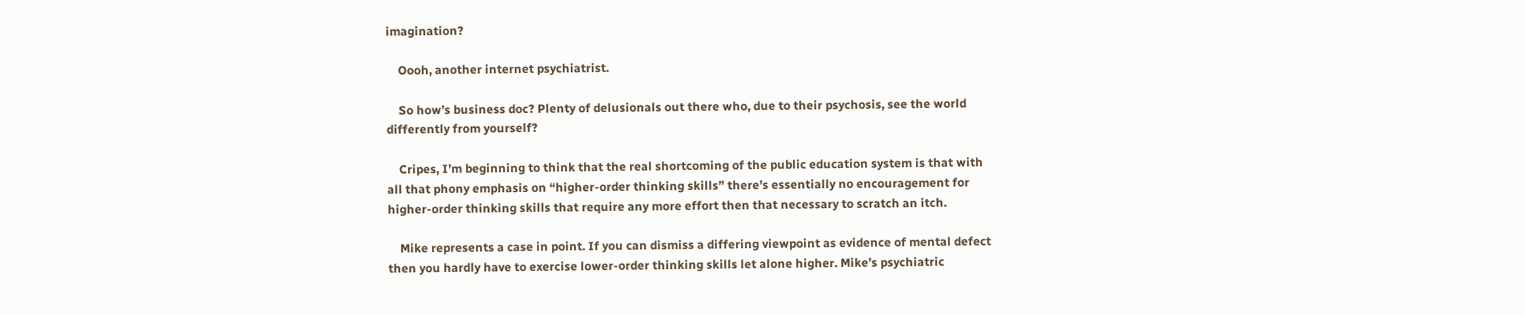imagination?

    Oooh, another internet psychiatrist.

    So how’s business doc? Plenty of delusionals out there who, due to their psychosis, see the world differently from yourself?

    Cripes, I’m beginning to think that the real shortcoming of the public education system is that with all that phony emphasis on “higher-order thinking skills” there’s essentially no encouragement for higher-order thinking skills that require any more effort then that necessary to scratch an itch.

    Mike represents a case in point. If you can dismiss a differing viewpoint as evidence of mental defect then you hardly have to exercise lower-order thinking skills let alone higher. Mike’s psychiatric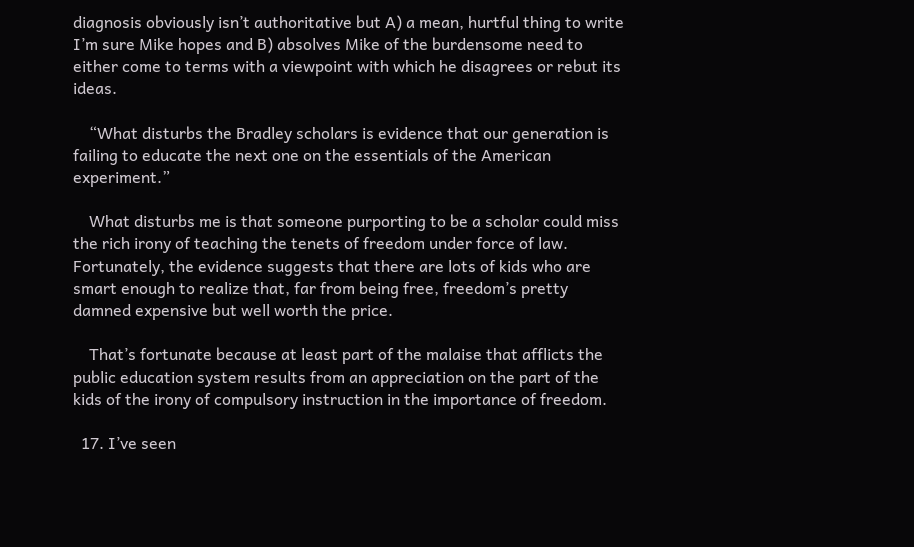diagnosis obviously isn’t authoritative but A) a mean, hurtful thing to write I’m sure Mike hopes and B) absolves Mike of the burdensome need to either come to terms with a viewpoint with which he disagrees or rebut its ideas.

    “What disturbs the Bradley scholars is evidence that our generation is failing to educate the next one on the essentials of the American experiment.”

    What disturbs me is that someone purporting to be a scholar could miss the rich irony of teaching the tenets of freedom under force of law. Fortunately, the evidence suggests that there are lots of kids who are smart enough to realize that, far from being free, freedom’s pretty damned expensive but well worth the price.

    That’s fortunate because at least part of the malaise that afflicts the public education system results from an appreciation on the part of the kids of the irony of compulsory instruction in the importance of freedom.

  17. I’ve seen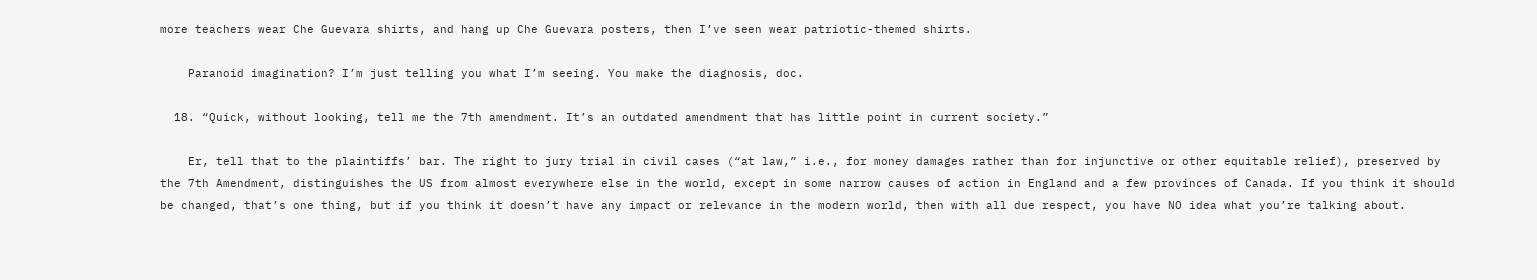more teachers wear Che Guevara shirts, and hang up Che Guevara posters, then I’ve seen wear patriotic-themed shirts.

    Paranoid imagination? I’m just telling you what I’m seeing. You make the diagnosis, doc.

  18. “Quick, without looking, tell me the 7th amendment. It’s an outdated amendment that has little point in current society.”

    Er, tell that to the plaintiffs’ bar. The right to jury trial in civil cases (“at law,” i.e., for money damages rather than for injunctive or other equitable relief), preserved by the 7th Amendment, distinguishes the US from almost everywhere else in the world, except in some narrow causes of action in England and a few provinces of Canada. If you think it should be changed, that’s one thing, but if you think it doesn’t have any impact or relevance in the modern world, then with all due respect, you have NO idea what you’re talking about.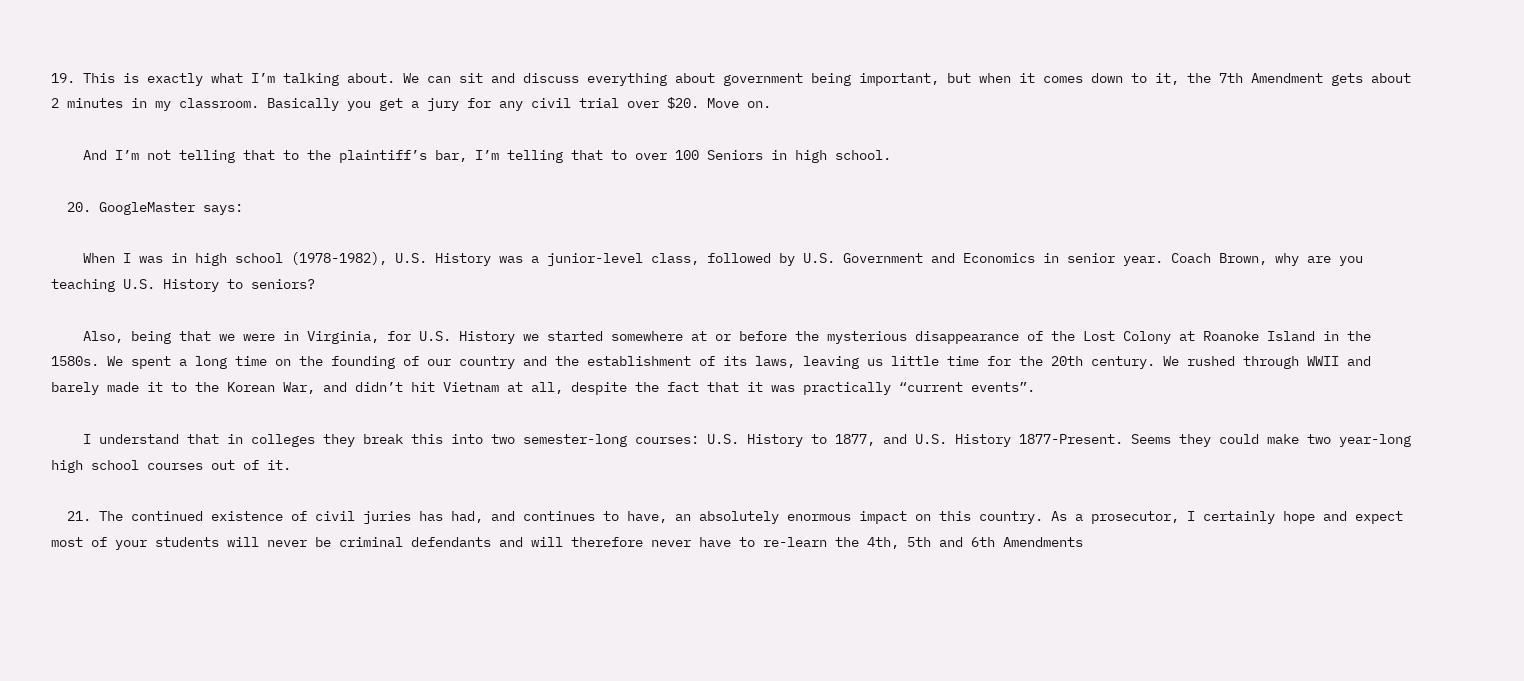19. This is exactly what I’m talking about. We can sit and discuss everything about government being important, but when it comes down to it, the 7th Amendment gets about 2 minutes in my classroom. Basically you get a jury for any civil trial over $20. Move on.

    And I’m not telling that to the plaintiff’s bar, I’m telling that to over 100 Seniors in high school.

  20. GoogleMaster says:

    When I was in high school (1978-1982), U.S. History was a junior-level class, followed by U.S. Government and Economics in senior year. Coach Brown, why are you teaching U.S. History to seniors?

    Also, being that we were in Virginia, for U.S. History we started somewhere at or before the mysterious disappearance of the Lost Colony at Roanoke Island in the 1580s. We spent a long time on the founding of our country and the establishment of its laws, leaving us little time for the 20th century. We rushed through WWII and barely made it to the Korean War, and didn’t hit Vietnam at all, despite the fact that it was practically “current events”.

    I understand that in colleges they break this into two semester-long courses: U.S. History to 1877, and U.S. History 1877-Present. Seems they could make two year-long high school courses out of it.

  21. The continued existence of civil juries has had, and continues to have, an absolutely enormous impact on this country. As a prosecutor, I certainly hope and expect most of your students will never be criminal defendants and will therefore never have to re-learn the 4th, 5th and 6th Amendments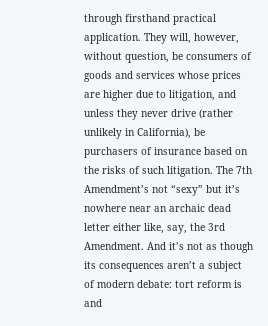through firsthand practical application. They will, however, without question, be consumers of goods and services whose prices are higher due to litigation, and unless they never drive (rather unlikely in California), be purchasers of insurance based on the risks of such litigation. The 7th Amendment’s not “sexy” but it’s nowhere near an archaic dead letter either like, say, the 3rd Amendment. And it’s not as though its consequences aren’t a subject of modern debate: tort reform is and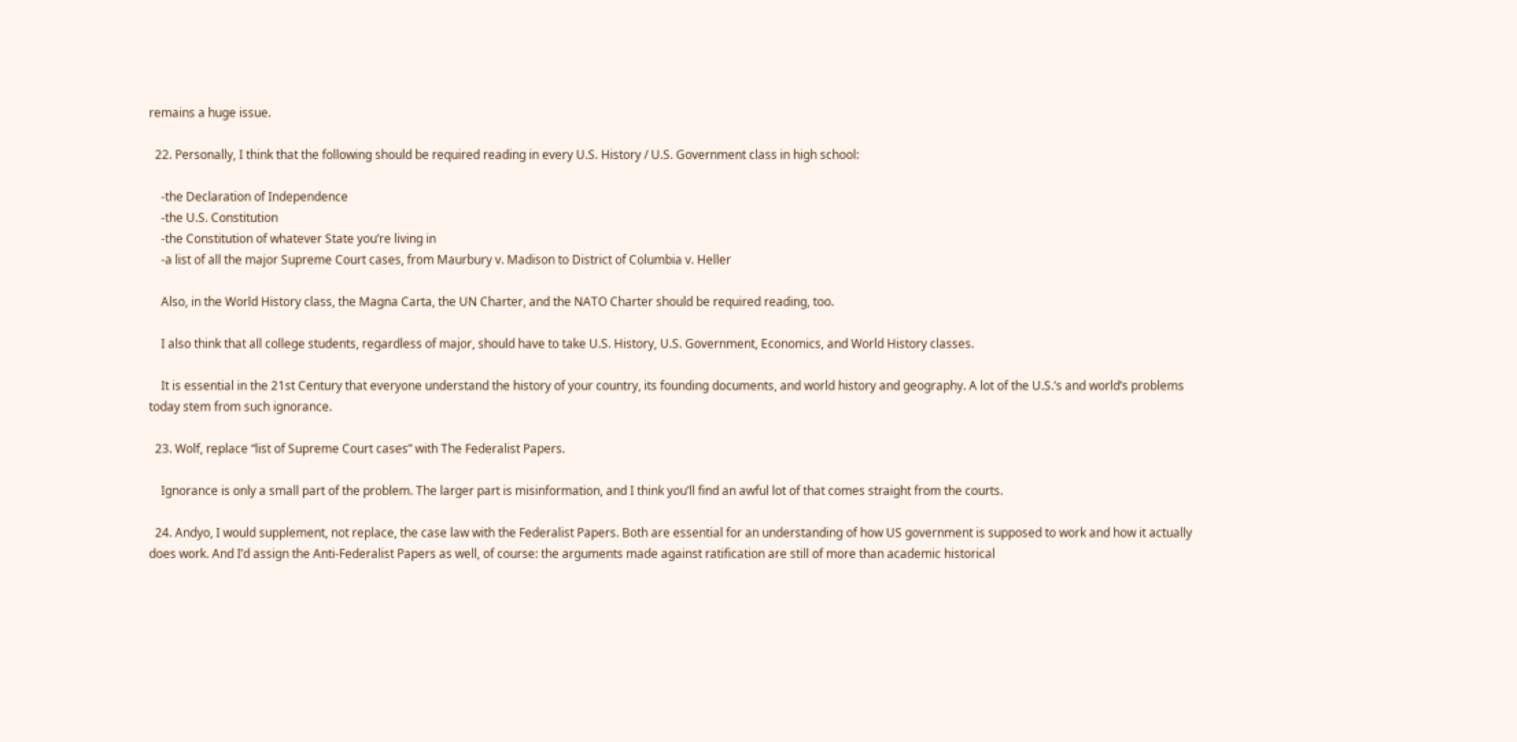remains a huge issue.

  22. Personally, I think that the following should be required reading in every U.S. History / U.S. Government class in high school:

    -the Declaration of Independence
    -the U.S. Constitution
    -the Constitution of whatever State you’re living in
    -a list of all the major Supreme Court cases, from Maurbury v. Madison to District of Columbia v. Heller

    Also, in the World History class, the Magna Carta, the UN Charter, and the NATO Charter should be required reading, too.

    I also think that all college students, regardless of major, should have to take U.S. History, U.S. Government, Economics, and World History classes.

    It is essential in the 21st Century that everyone understand the history of your country, its founding documents, and world history and geography. A lot of the U.S.’s and world’s problems today stem from such ignorance.

  23. Wolf, replace “list of Supreme Court cases” with The Federalist Papers.

    Ignorance is only a small part of the problem. The larger part is misinformation, and I think you’ll find an awful lot of that comes straight from the courts.

  24. Andyo, I would supplement, not replace, the case law with the Federalist Papers. Both are essential for an understanding of how US government is supposed to work and how it actually does work. And I’d assign the Anti-Federalist Papers as well, of course: the arguments made against ratification are still of more than academic historical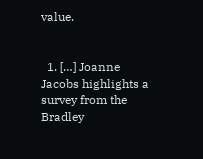value.


  1. […] Joanne Jacobs highlights a survey from the Bradley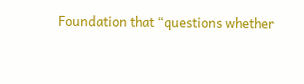Foundation that “questions whether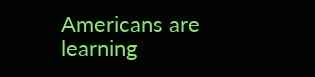Americans are learning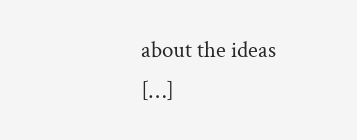about the ideas […]